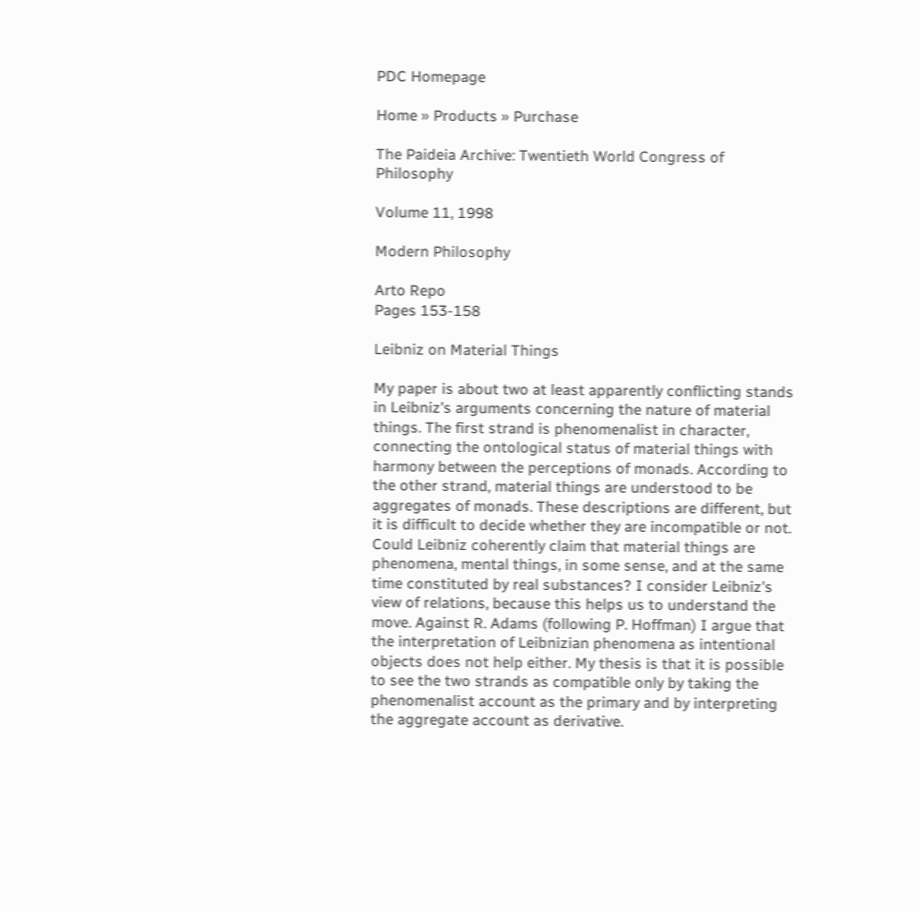PDC Homepage

Home » Products » Purchase

The Paideia Archive: Twentieth World Congress of Philosophy

Volume 11, 1998

Modern Philosophy

Arto Repo
Pages 153-158

Leibniz on Material Things

My paper is about two at least apparently conflicting stands in Leibniz's arguments concerning the nature of material things. The first strand is phenomenalist in character, connecting the ontological status of material things with harmony between the perceptions of monads. According to the other strand, material things are understood to be aggregates of monads. These descriptions are different, but it is difficult to decide whether they are incompatible or not. Could Leibniz coherently claim that material things are phenomena, mental things, in some sense, and at the same time constituted by real substances? I consider Leibniz's view of relations, because this helps us to understand the move. Against R. Adams (following P. Hoffman) I argue that the interpretation of Leibnizian phenomena as intentional objects does not help either. My thesis is that it is possible to see the two strands as compatible only by taking the phenomenalist account as the primary and by interpreting the aggregate account as derivative.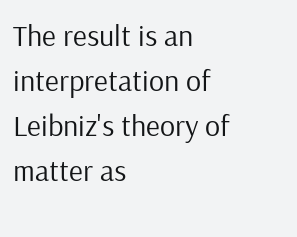The result is an interpretation of Leibniz's theory of matter as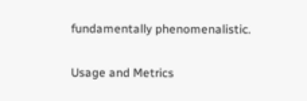fundamentally phenomenalistic.

Usage and Metrics